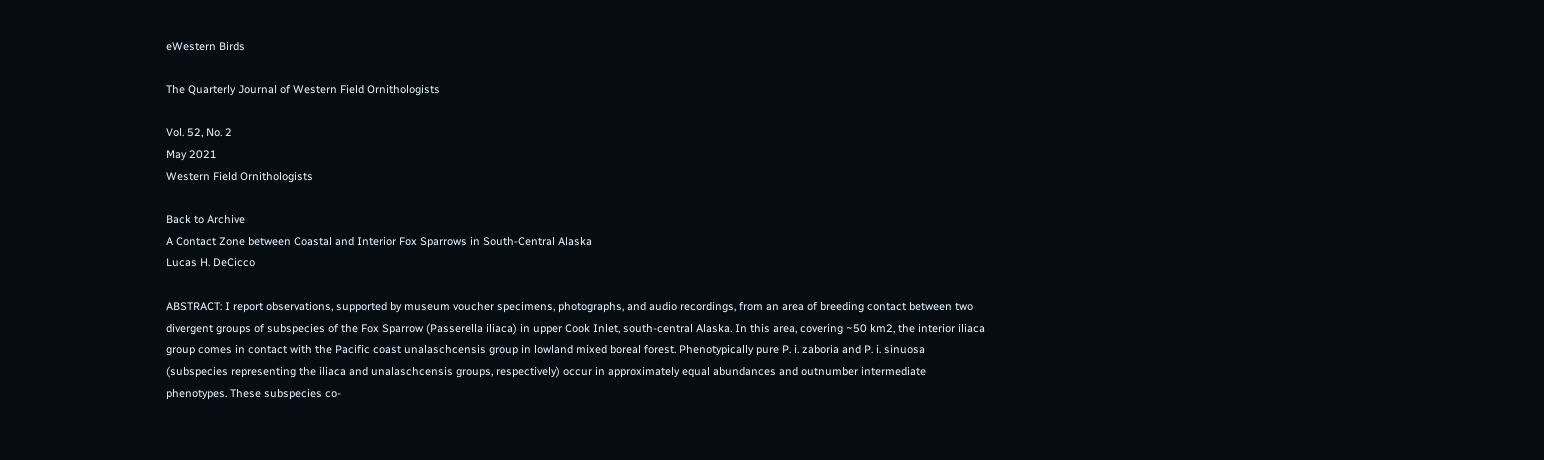eWestern Birds

The Quarterly Journal of Western Field Ornithologists

Vol. 52, No. 2
May 2021
Western Field Ornithologists

Back to Archive
A Contact Zone between Coastal and Interior Fox Sparrows in South-Central Alaska
Lucas H. DeCicco

ABSTRACT: I report observations, supported by museum voucher specimens, photographs, and audio recordings, from an area of breeding contact between two divergent groups of subspecies of the Fox Sparrow (Passerella iliaca) in upper Cook Inlet, south-central Alaska. In this area, covering ~50 km2, the interior iliaca group comes in contact with the Pacific coast unalaschcensis group in lowland mixed boreal forest. Phenotypically pure P. i. zaboria and P. i. sinuosa (subspecies representing the iliaca and unalaschcensis groups, respectively) occur in approximately equal abundances and outnumber intermediate phenotypes. These subspecies co-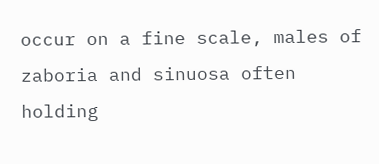occur on a fine scale, males of zaboria and sinuosa often holding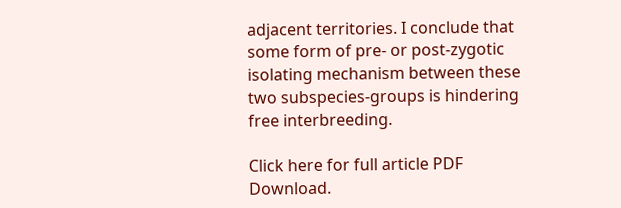adjacent territories. I conclude that some form of pre- or post-zygotic isolating mechanism between these two subspecies-groups is hindering free interbreeding.

Click here for full article PDF Download.